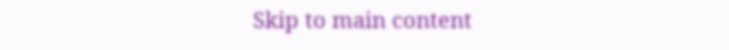Skip to main content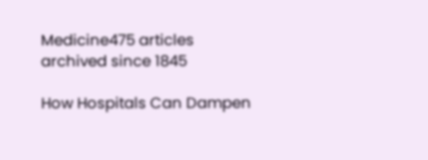Medicine475 articles archived since 1845

How Hospitals Can Dampen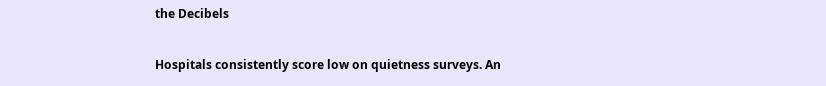the Decibels

Hospitals consistently score low on quietness surveys. An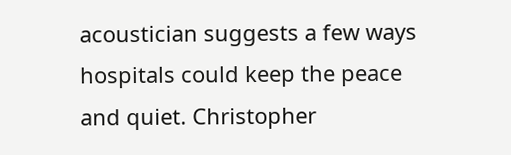acoustician suggests a few ways hospitals could keep the peace and quiet. Christopher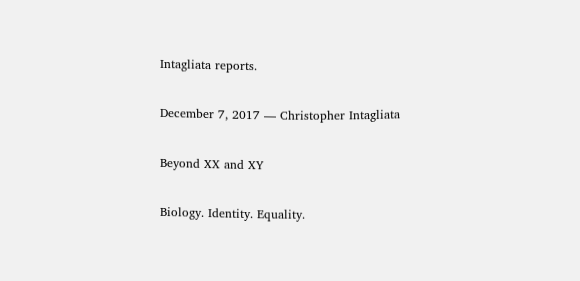Intagliata reports.

December 7, 2017 — Christopher Intagliata

Beyond XX and XY

Biology. Identity. Equality.